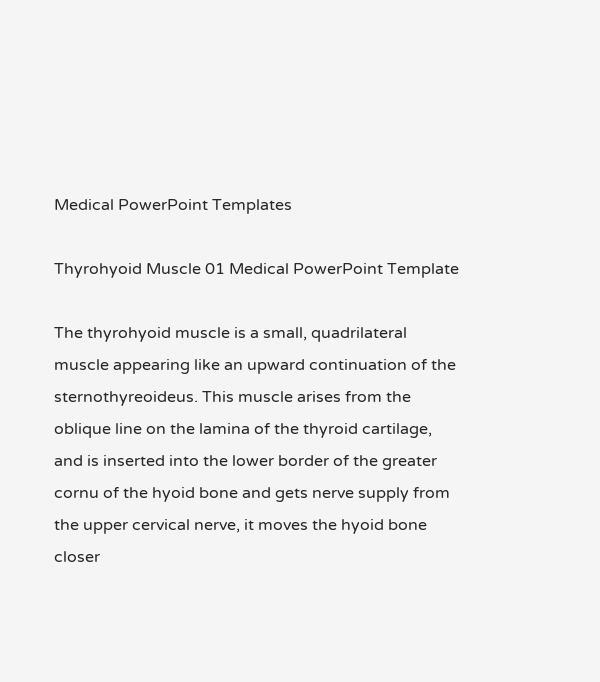Medical PowerPoint Templates

Thyrohyoid Muscle 01 Medical PowerPoint Template

The thyrohyoid muscle is a small, quadrilateral muscle appearing like an upward continuation of the sternothyreoideus. This muscle arises from the oblique line on the lamina of the thyroid cartilage, and is inserted into the lower border of the greater cornu of the hyoid bone and gets nerve supply from the upper cervical nerve, it moves the hyoid bone closer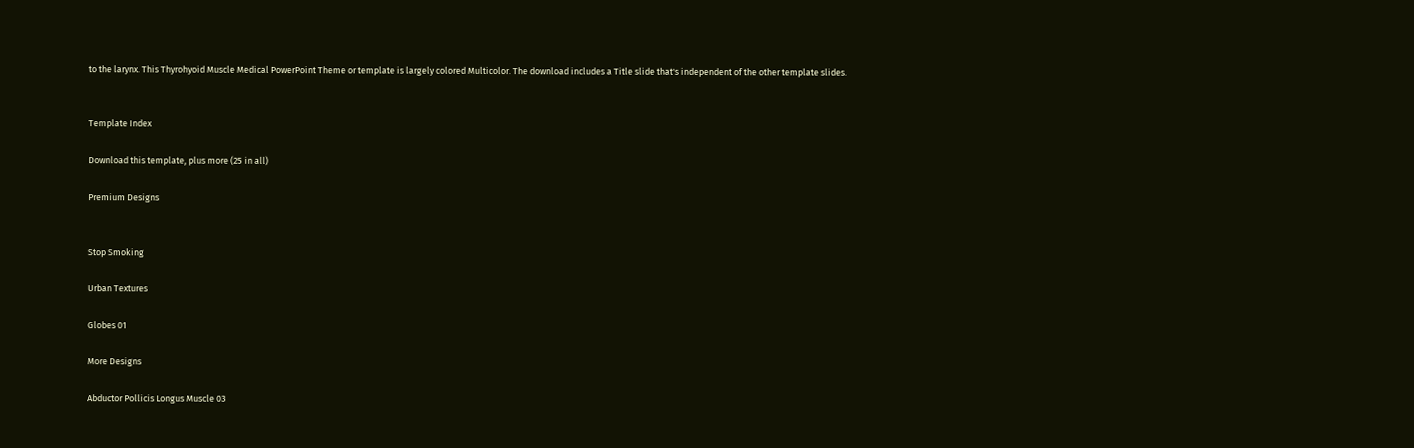to the larynx. This Thyrohyoid Muscle Medical PowerPoint Theme or template is largely colored Multicolor. The download includes a Title slide that's independent of the other template slides.


Template Index

Download this template, plus more (25 in all)

Premium Designs


Stop Smoking

Urban Textures

Globes 01

More Designs

Abductor Pollicis Longus Muscle 03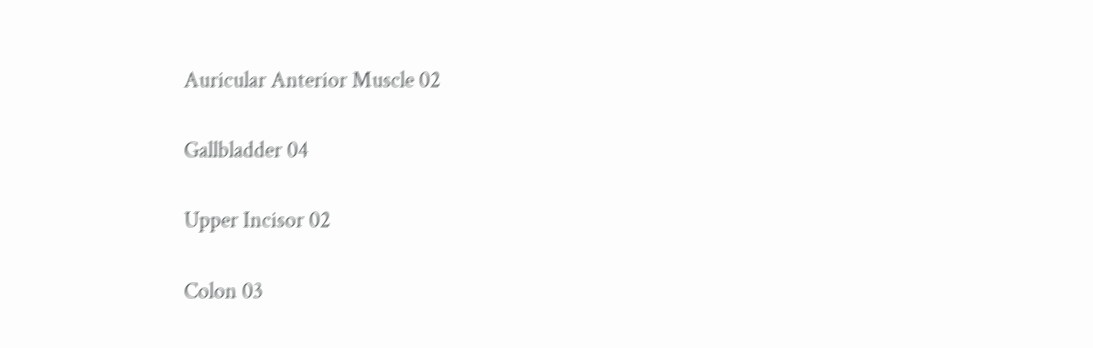Auricular Anterior Muscle 02

Gallbladder 04

Upper Incisor 02

Colon 03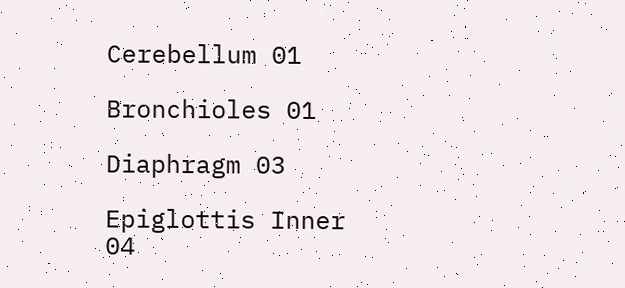Cerebellum 01

Bronchioles 01

Diaphragm 03

Epiglottis Inner 04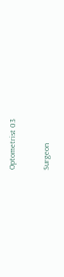Optometrist 03

Surgeon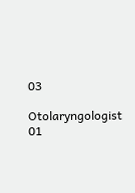03

Otolaryngologist 01